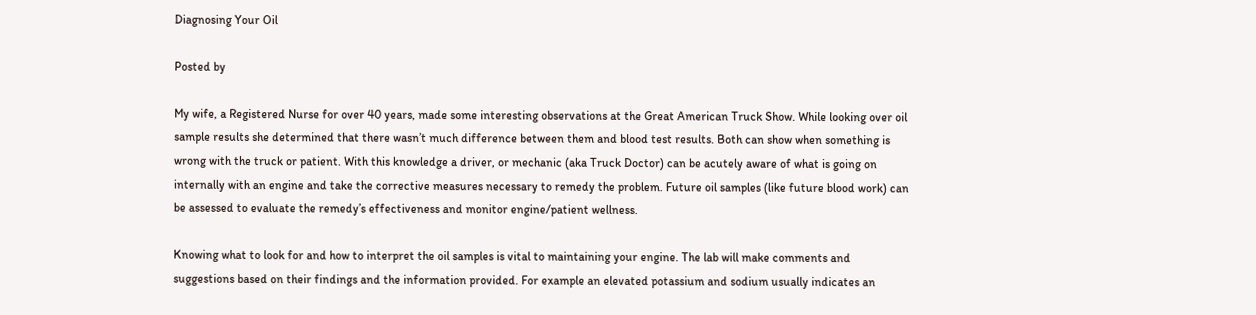Diagnosing Your Oil

Posted by

My wife, a Registered Nurse for over 40 years, made some interesting observations at the Great American Truck Show. While looking over oil sample results she determined that there wasn’t much difference between them and blood test results. Both can show when something is wrong with the truck or patient. With this knowledge a driver, or mechanic (aka Truck Doctor) can be acutely aware of what is going on internally with an engine and take the corrective measures necessary to remedy the problem. Future oil samples (like future blood work) can be assessed to evaluate the remedy’s effectiveness and monitor engine/patient wellness.

Knowing what to look for and how to interpret the oil samples is vital to maintaining your engine. The lab will make comments and suggestions based on their findings and the information provided. For example an elevated potassium and sodium usually indicates an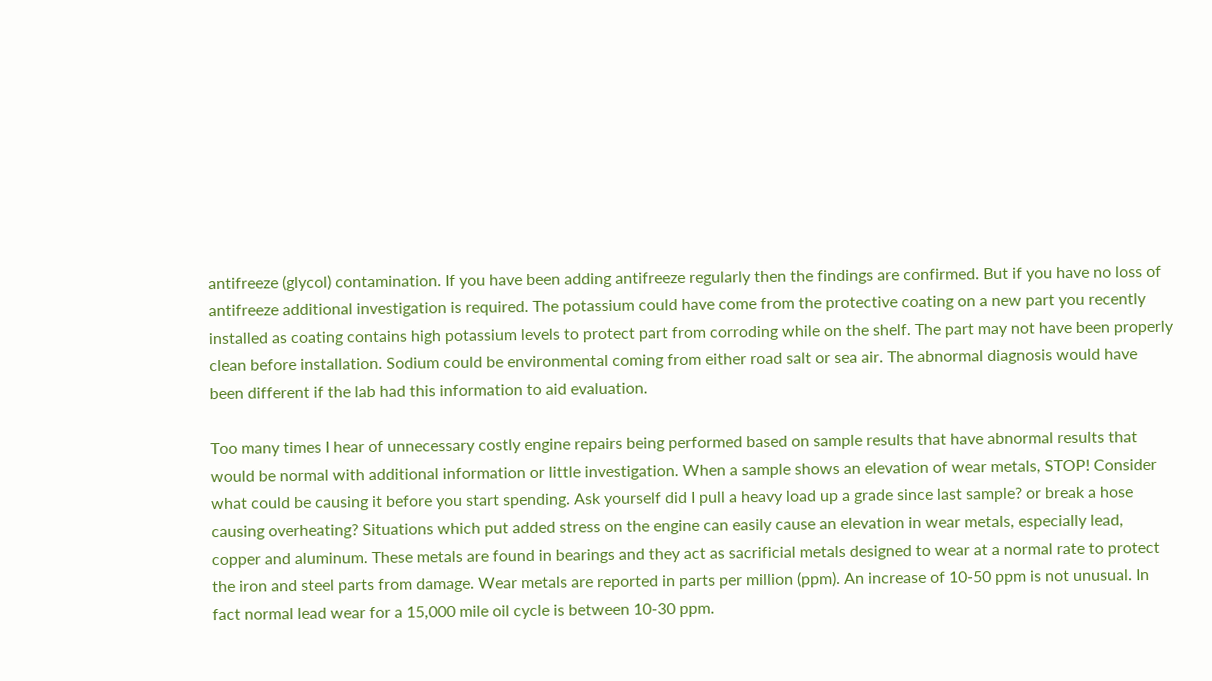antifreeze (glycol) contamination. If you have been adding antifreeze regularly then the findings are confirmed. But if you have no loss of antifreeze additional investigation is required. The potassium could have come from the protective coating on a new part you recently installed as coating contains high potassium levels to protect part from corroding while on the shelf. The part may not have been properly clean before installation. Sodium could be environmental coming from either road salt or sea air. The abnormal diagnosis would have been different if the lab had this information to aid evaluation.

Too many times I hear of unnecessary costly engine repairs being performed based on sample results that have abnormal results that would be normal with additional information or little investigation. When a sample shows an elevation of wear metals, STOP! Consider what could be causing it before you start spending. Ask yourself did I pull a heavy load up a grade since last sample? or break a hose causing overheating? Situations which put added stress on the engine can easily cause an elevation in wear metals, especially lead, copper and aluminum. These metals are found in bearings and they act as sacrificial metals designed to wear at a normal rate to protect the iron and steel parts from damage. Wear metals are reported in parts per million (ppm). An increase of 10-50 ppm is not unusual. In fact normal lead wear for a 15,000 mile oil cycle is between 10-30 ppm.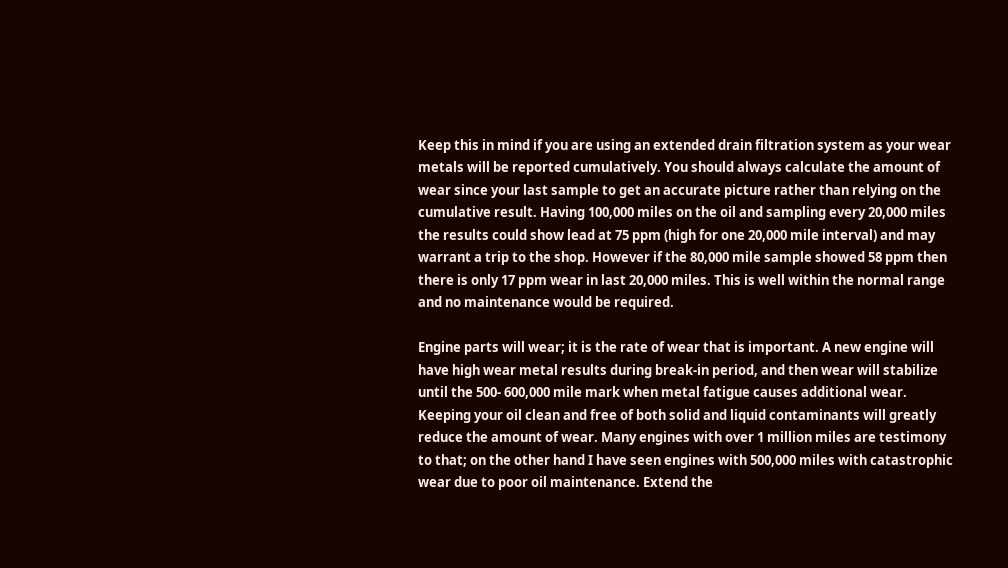Keep this in mind if you are using an extended drain filtration system as your wear metals will be reported cumulatively. You should always calculate the amount of wear since your last sample to get an accurate picture rather than relying on the cumulative result. Having 100,000 miles on the oil and sampling every 20,000 miles the results could show lead at 75 ppm (high for one 20,000 mile interval) and may warrant a trip to the shop. However if the 80,000 mile sample showed 58 ppm then there is only 17 ppm wear in last 20,000 miles. This is well within the normal range and no maintenance would be required.

Engine parts will wear; it is the rate of wear that is important. A new engine will have high wear metal results during break-in period, and then wear will stabilize until the 500- 600,000 mile mark when metal fatigue causes additional wear. Keeping your oil clean and free of both solid and liquid contaminants will greatly reduce the amount of wear. Many engines with over 1 million miles are testimony to that; on the other hand I have seen engines with 500,000 miles with catastrophic wear due to poor oil maintenance. Extend the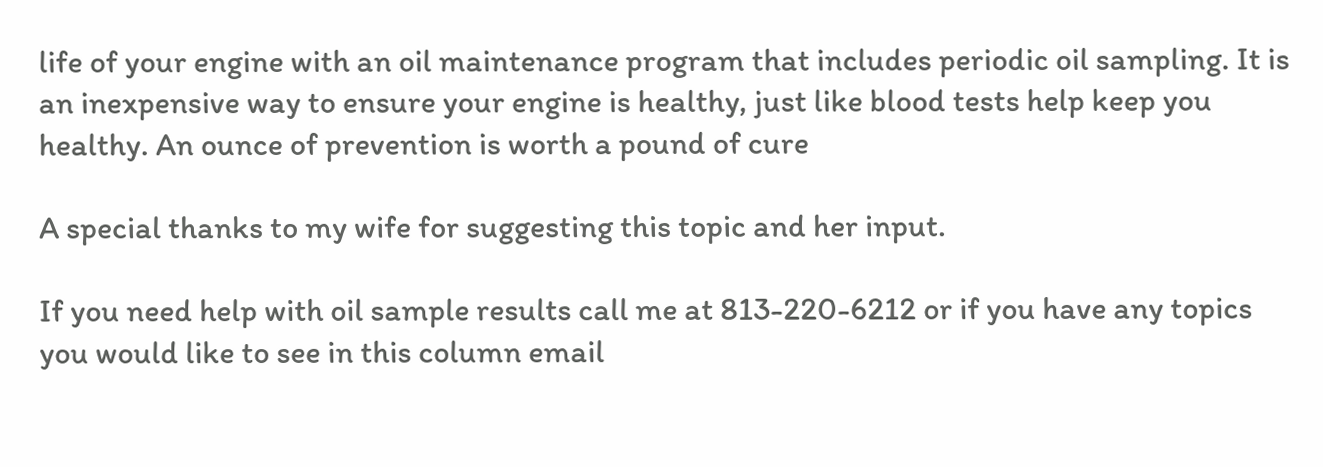life of your engine with an oil maintenance program that includes periodic oil sampling. It is an inexpensive way to ensure your engine is healthy, just like blood tests help keep you healthy. An ounce of prevention is worth a pound of cure

A special thanks to my wife for suggesting this topic and her input.

If you need help with oil sample results call me at 813-220-6212 or if you have any topics you would like to see in this column email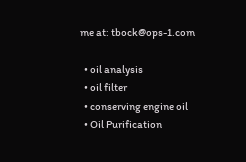me at: tbock@ops-1.com

  • oil analysis
  • oil filter
  • conserving engine oil
  • Oil Purification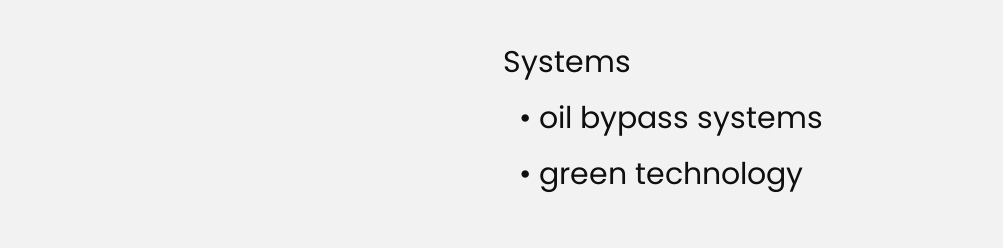Systems
  • oil bypass systems
  • green technology